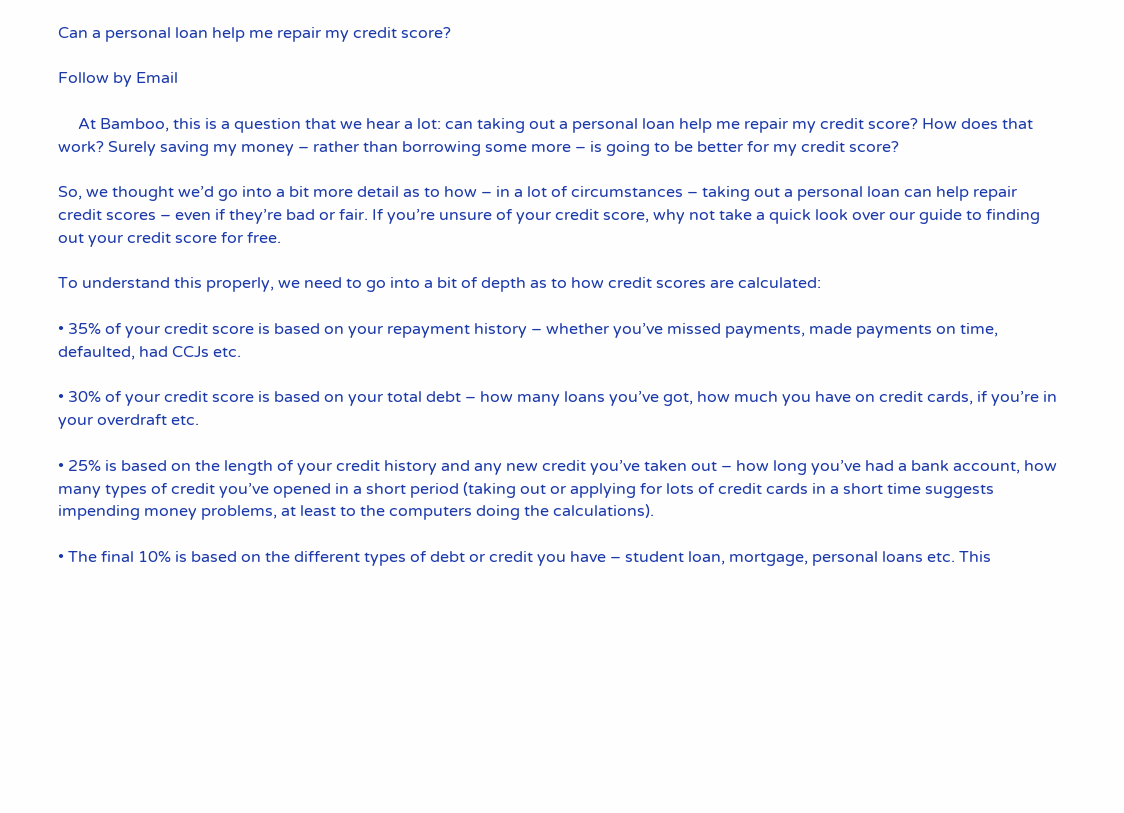Can a personal loan help me repair my credit score?

Follow by Email

     At Bamboo, this is a question that we hear a lot: can taking out a personal loan help me repair my credit score? How does that work? Surely saving my money – rather than borrowing some more – is going to be better for my credit score?

So, we thought we’d go into a bit more detail as to how – in a lot of circumstances – taking out a personal loan can help repair credit scores – even if they’re bad or fair. If you’re unsure of your credit score, why not take a quick look over our guide to finding out your credit score for free.

To understand this properly, we need to go into a bit of depth as to how credit scores are calculated:

• 35% of your credit score is based on your repayment history – whether you’ve missed payments, made payments on time, defaulted, had CCJs etc.

• 30% of your credit score is based on your total debt – how many loans you’ve got, how much you have on credit cards, if you’re in your overdraft etc.

• 25% is based on the length of your credit history and any new credit you’ve taken out – how long you’ve had a bank account, how many types of credit you’ve opened in a short period (taking out or applying for lots of credit cards in a short time suggests impending money problems, at least to the computers doing the calculations).

• The final 10% is based on the different types of debt or credit you have – student loan, mortgage, personal loans etc. This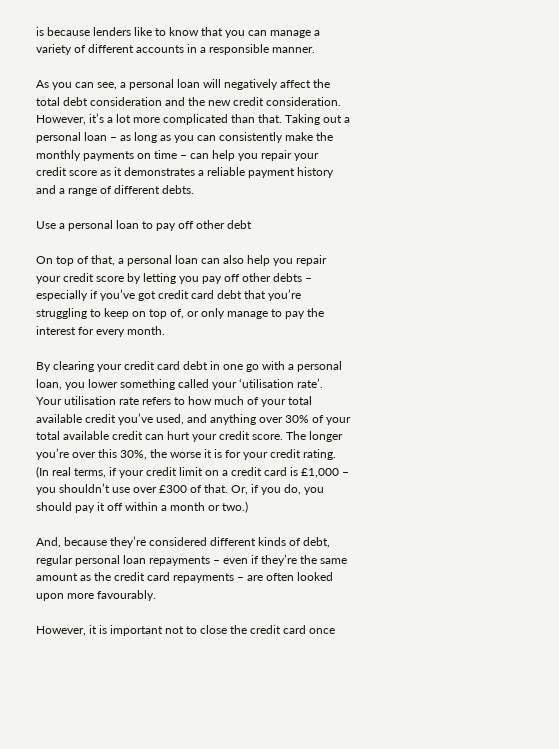is because lenders like to know that you can manage a variety of different accounts in a responsible manner.

As you can see, a personal loan will negatively affect the total debt consideration and the new credit consideration. However, it’s a lot more complicated than that. Taking out a personal loan – as long as you can consistently make the monthly payments on time – can help you repair your credit score as it demonstrates a reliable payment history and a range of different debts.

Use a personal loan to pay off other debt

On top of that, a personal loan can also help you repair your credit score by letting you pay off other debts – especially if you’ve got credit card debt that you’re struggling to keep on top of, or only manage to pay the interest for every month.

By clearing your credit card debt in one go with a personal loan, you lower something called your ‘utilisation rate’. Your utilisation rate refers to how much of your total available credit you’ve used, and anything over 30% of your total available credit can hurt your credit score. The longer you’re over this 30%, the worse it is for your credit rating.
(In real terms, if your credit limit on a credit card is £1,000 – you shouldn’t use over £300 of that. Or, if you do, you should pay it off within a month or two.)

And, because they’re considered different kinds of debt, regular personal loan repayments – even if they’re the same amount as the credit card repayments – are often looked upon more favourably.

However, it is important not to close the credit card once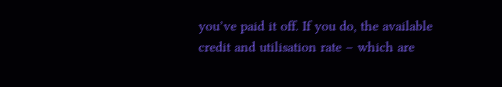you’ve paid it off. If you do, the available credit and utilisation rate – which are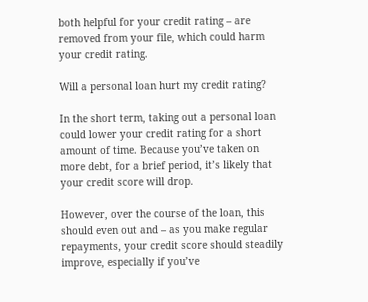both helpful for your credit rating – are removed from your file, which could harm your credit rating.

Will a personal loan hurt my credit rating?

In the short term, taking out a personal loan could lower your credit rating for a short amount of time. Because you’ve taken on more debt, for a brief period, it’s likely that your credit score will drop.

However, over the course of the loan, this should even out and – as you make regular repayments, your credit score should steadily improve, especially if you’ve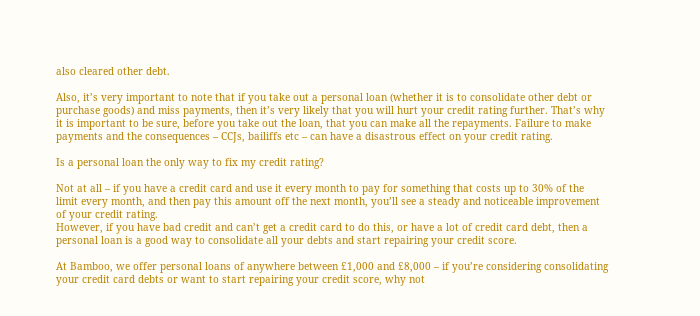also cleared other debt.

Also, it’s very important to note that if you take out a personal loan (whether it is to consolidate other debt or purchase goods) and miss payments, then it’s very likely that you will hurt your credit rating further. That’s why it is important to be sure, before you take out the loan, that you can make all the repayments. Failure to make payments and the consequences – CCJs, bailiffs etc – can have a disastrous effect on your credit rating.

Is a personal loan the only way to fix my credit rating?

Not at all – if you have a credit card and use it every month to pay for something that costs up to 30% of the limit every month, and then pay this amount off the next month, you’ll see a steady and noticeable improvement of your credit rating.
However, if you have bad credit and can’t get a credit card to do this, or have a lot of credit card debt, then a personal loan is a good way to consolidate all your debts and start repairing your credit score.

At Bamboo, we offer personal loans of anywhere between £1,000 and £8,000 – if you’re considering consolidating your credit card debts or want to start repairing your credit score, why not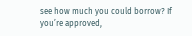see how much you could borrow? If you’re approved,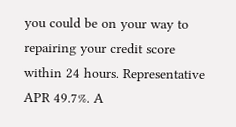you could be on your way to repairing your credit score within 24 hours. Representative APR 49.7%. A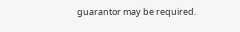guarantor may be required.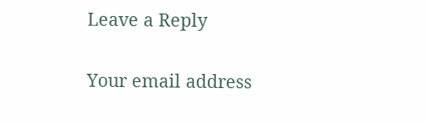Leave a Reply

Your email address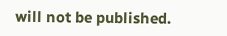will not be published.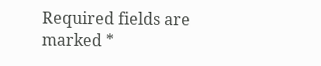Required fields are marked *